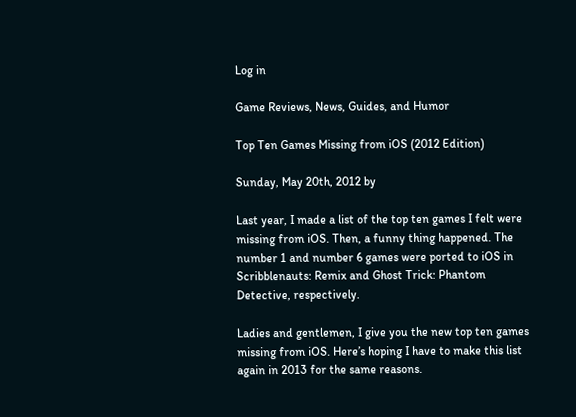Log in

Game Reviews, News, Guides, and Humor

Top Ten Games Missing from iOS (2012 Edition)

Sunday, May 20th, 2012 by

Last year, I made a list of the top ten games I felt were missing from iOS. Then, a funny thing happened. The number 1 and number 6 games were ported to iOS in Scribblenauts: Remix and Ghost Trick: Phantom Detective, respectively.

Ladies and gentlemen, I give you the new top ten games missing from iOS. Here’s hoping I have to make this list again in 2013 for the same reasons.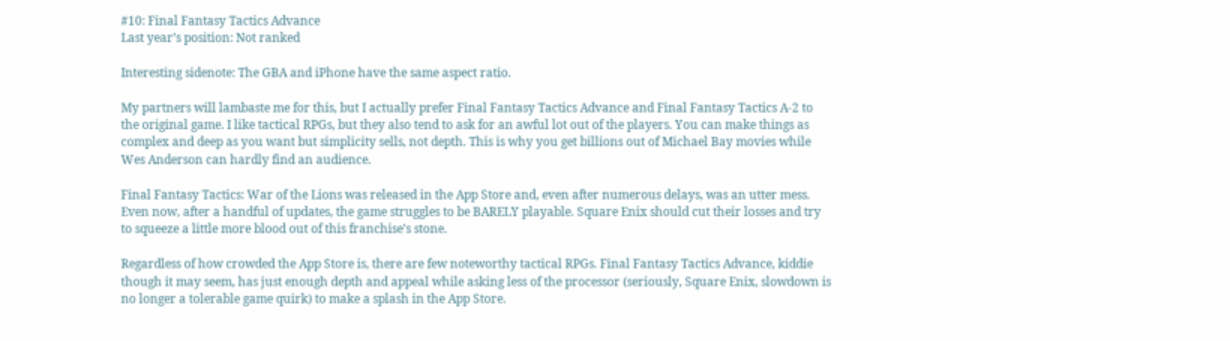#10: Final Fantasy Tactics Advance
Last year’s position: Not ranked

Interesting sidenote: The GBA and iPhone have the same aspect ratio.

My partners will lambaste me for this, but I actually prefer Final Fantasy Tactics Advance and Final Fantasy Tactics A-2 to the original game. I like tactical RPGs, but they also tend to ask for an awful lot out of the players. You can make things as complex and deep as you want but simplicity sells, not depth. This is why you get billions out of Michael Bay movies while Wes Anderson can hardly find an audience.

Final Fantasy Tactics: War of the Lions was released in the App Store and, even after numerous delays, was an utter mess. Even now, after a handful of updates, the game struggles to be BARELY playable. Square Enix should cut their losses and try to squeeze a little more blood out of this franchise’s stone.

Regardless of how crowded the App Store is, there are few noteworthy tactical RPGs. Final Fantasy Tactics Advance, kiddie though it may seem, has just enough depth and appeal while asking less of the processor (seriously, Square Enix, slowdown is no longer a tolerable game quirk) to make a splash in the App Store.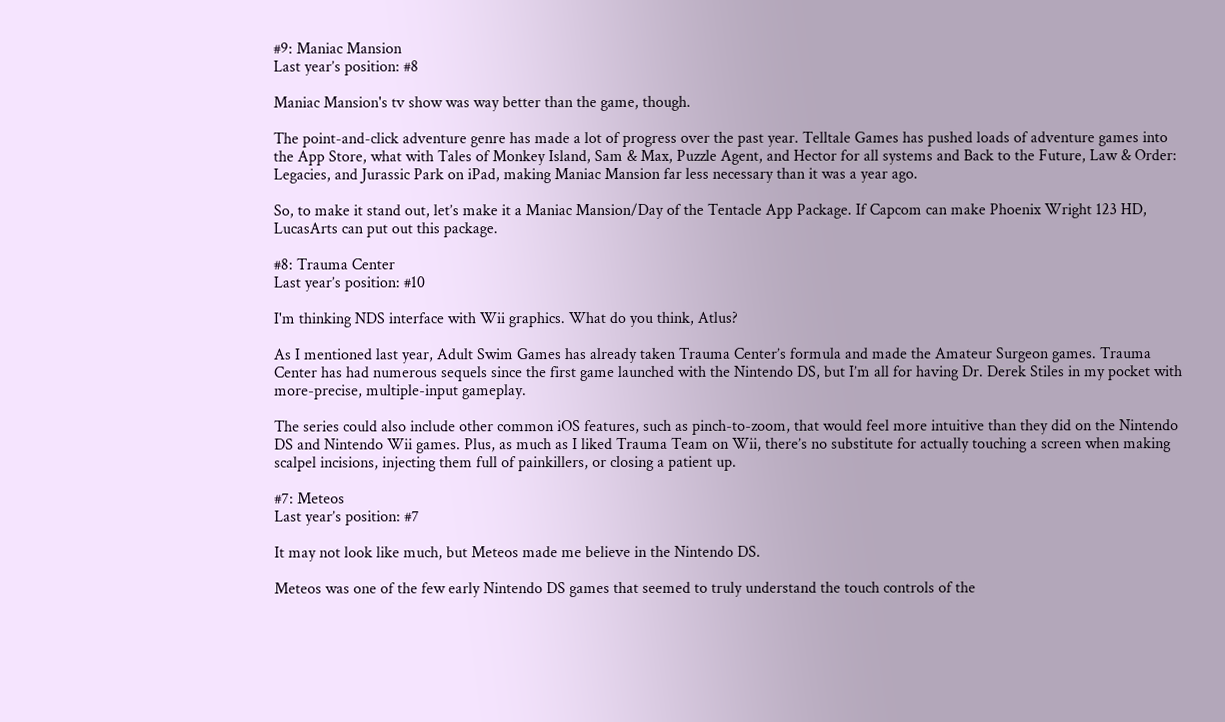#9: Maniac Mansion
Last year’s position: #8

Maniac Mansion's tv show was way better than the game, though.

The point-and-click adventure genre has made a lot of progress over the past year. Telltale Games has pushed loads of adventure games into the App Store, what with Tales of Monkey Island, Sam & Max, Puzzle Agent, and Hector for all systems and Back to the Future, Law & Order: Legacies, and Jurassic Park on iPad, making Maniac Mansion far less necessary than it was a year ago.

So, to make it stand out, let’s make it a Maniac Mansion/Day of the Tentacle App Package. If Capcom can make Phoenix Wright 123 HD, LucasArts can put out this package.

#8: Trauma Center
Last year’s position: #10

I'm thinking NDS interface with Wii graphics. What do you think, Atlus?

As I mentioned last year, Adult Swim Games has already taken Trauma Center’s formula and made the Amateur Surgeon games. Trauma Center has had numerous sequels since the first game launched with the Nintendo DS, but I’m all for having Dr. Derek Stiles in my pocket with more-precise, multiple-input gameplay.

The series could also include other common iOS features, such as pinch-to-zoom, that would feel more intuitive than they did on the Nintendo DS and Nintendo Wii games. Plus, as much as I liked Trauma Team on Wii, there’s no substitute for actually touching a screen when making scalpel incisions, injecting them full of painkillers, or closing a patient up.

#7: Meteos
Last year’s position: #7

It may not look like much, but Meteos made me believe in the Nintendo DS.

Meteos was one of the few early Nintendo DS games that seemed to truly understand the touch controls of the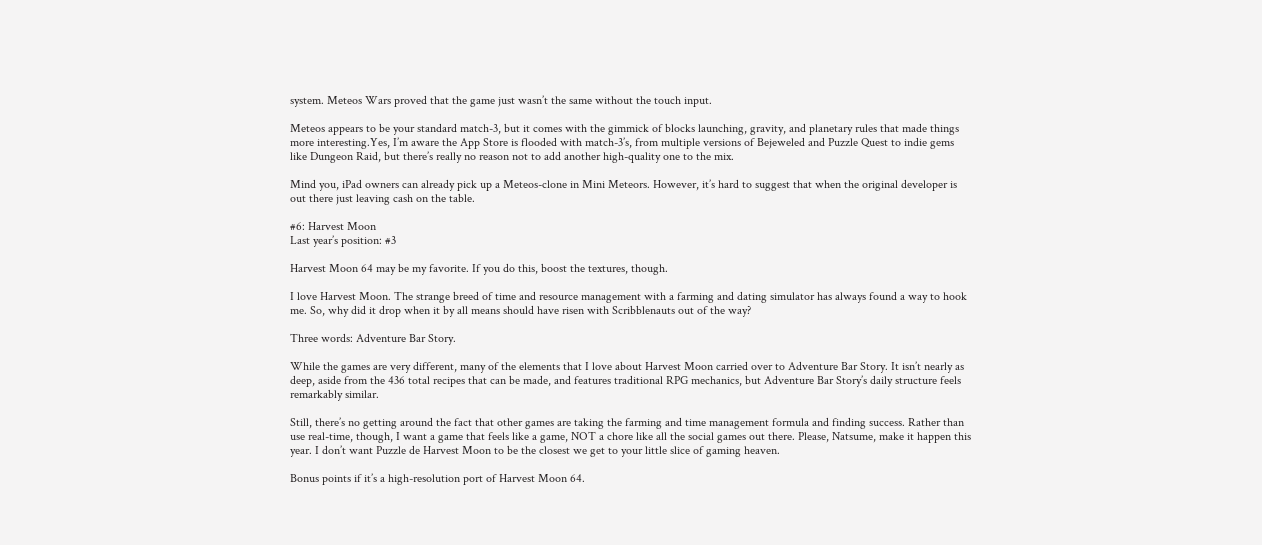system. Meteos Wars proved that the game just wasn’t the same without the touch input.

Meteos appears to be your standard match-3, but it comes with the gimmick of blocks launching, gravity, and planetary rules that made things more interesting.Yes, I’m aware the App Store is flooded with match-3’s, from multiple versions of Bejeweled and Puzzle Quest to indie gems like Dungeon Raid, but there’s really no reason not to add another high-quality one to the mix.

Mind you, iPad owners can already pick up a Meteos-clone in Mini Meteors. However, it’s hard to suggest that when the original developer is out there just leaving cash on the table.

#6: Harvest Moon
Last year’s position: #3

Harvest Moon 64 may be my favorite. If you do this, boost the textures, though.

I love Harvest Moon. The strange breed of time and resource management with a farming and dating simulator has always found a way to hook me. So, why did it drop when it by all means should have risen with Scribblenauts out of the way?

Three words: Adventure Bar Story.

While the games are very different, many of the elements that I love about Harvest Moon carried over to Adventure Bar Story. It isn’t nearly as deep, aside from the 436 total recipes that can be made, and features traditional RPG mechanics, but Adventure Bar Story’s daily structure feels remarkably similar.

Still, there’s no getting around the fact that other games are taking the farming and time management formula and finding success. Rather than use real-time, though, I want a game that feels like a game, NOT a chore like all the social games out there. Please, Natsume, make it happen this year. I don’t want Puzzle de Harvest Moon to be the closest we get to your little slice of gaming heaven.

Bonus points if it’s a high-resolution port of Harvest Moon 64.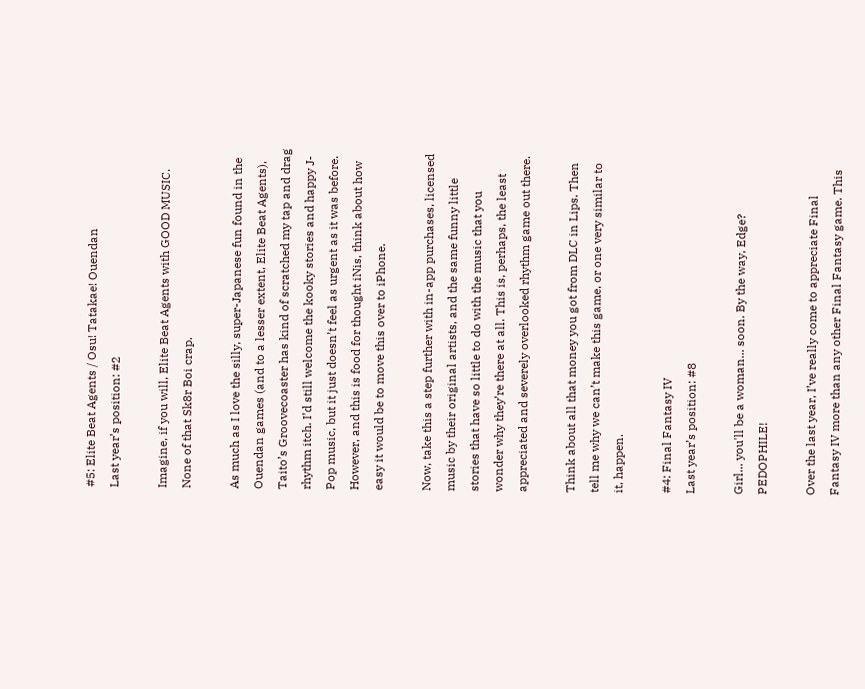#5: Elite Beat Agents / Osu! Tatakae! Ouendan
Last year’s position: #2

Imagine, if you will, Elite Beat Agents with GOOD MUSIC. None of that Sk8r Boi crap.

As much as I love the silly, super-Japanese fun found in the Ouendan games (and to a lesser extent, Elite Beat Agents), Taito’s Groovecoaster has kind of scratched my tap and drag rhythm itch. I’d still welcome the kooky stories and happy J-Pop music, but it just doesn’t feel as urgent as it was before. However, and this is food for thought iNis, think about how easy it would be to move this over to iPhone.

Now, take this a step further with in-app purchases, licensed music by their original artists, and the same funny little stories that have so little to do with the music that you wonder why they’re there at all. This is, perhaps, the least appreciated and severely overlooked rhythm game out there.

Think about all that money you got from DLC in Lips. Then tell me why we can’t make this game, or one very similar to it, happen.

#4: Final Fantasy IV
Last year’s position: #8

Girl... you'll be a woman... soon. By the way, Edge? PEDOPHILE!

Over the last year, I’ve really come to appreciate Final Fantasy IV more than any other Final Fantasy game. This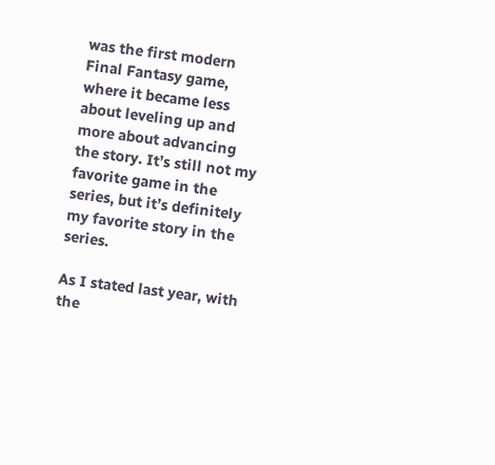was the first modern Final Fantasy game, where it became less about leveling up and more about advancing the story. It’s still not my favorite game in the series, but it’s definitely my favorite story in the series.

As I stated last year, with the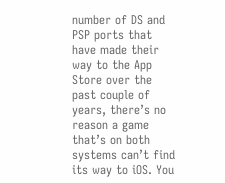number of DS and PSP ports that have made their way to the App Store over the past couple of years, there’s no reason a game that’s on both systems can’t find its way to iOS. You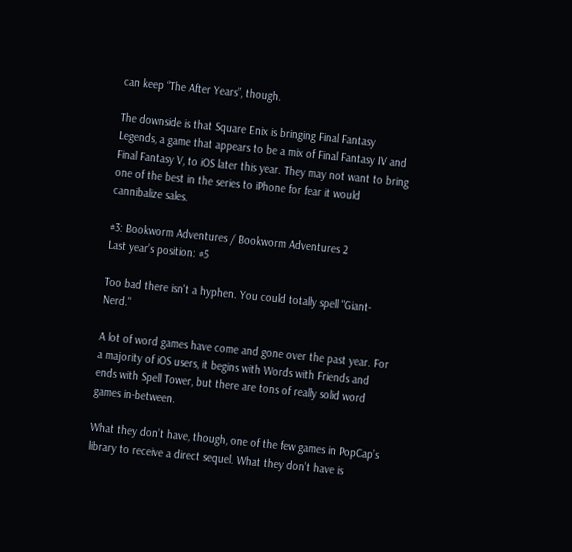can keep “The After Years”, though.

The downside is that Square Enix is bringing Final Fantasy Legends, a game that appears to be a mix of Final Fantasy IV and Final Fantasy V, to iOS later this year. They may not want to bring one of the best in the series to iPhone for fear it would cannibalize sales.

#3: Bookworm Adventures / Bookworm Adventures 2
Last year’s position: #5

Too bad there isn't a hyphen. You could totally spell "Giant-Nerd."

A lot of word games have come and gone over the past year. For a majority of iOS users, it begins with Words with Friends and ends with Spell Tower, but there are tons of really solid word games in-between.

What they don’t have, though, one of the few games in PopCap’s library to receive a direct sequel. What they don’t have is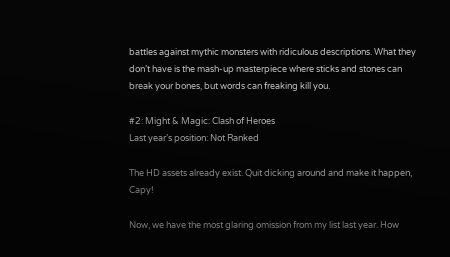battles against mythic monsters with ridiculous descriptions. What they don’t have is the mash-up masterpiece where sticks and stones can break your bones, but words can freaking kill you.

#2: Might & Magic: Clash of Heroes
Last year’s position: Not Ranked

The HD assets already exist. Quit dicking around and make it happen, Capy!

Now, we have the most glaring omission from my list last year. How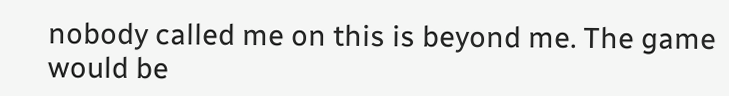nobody called me on this is beyond me. The game would be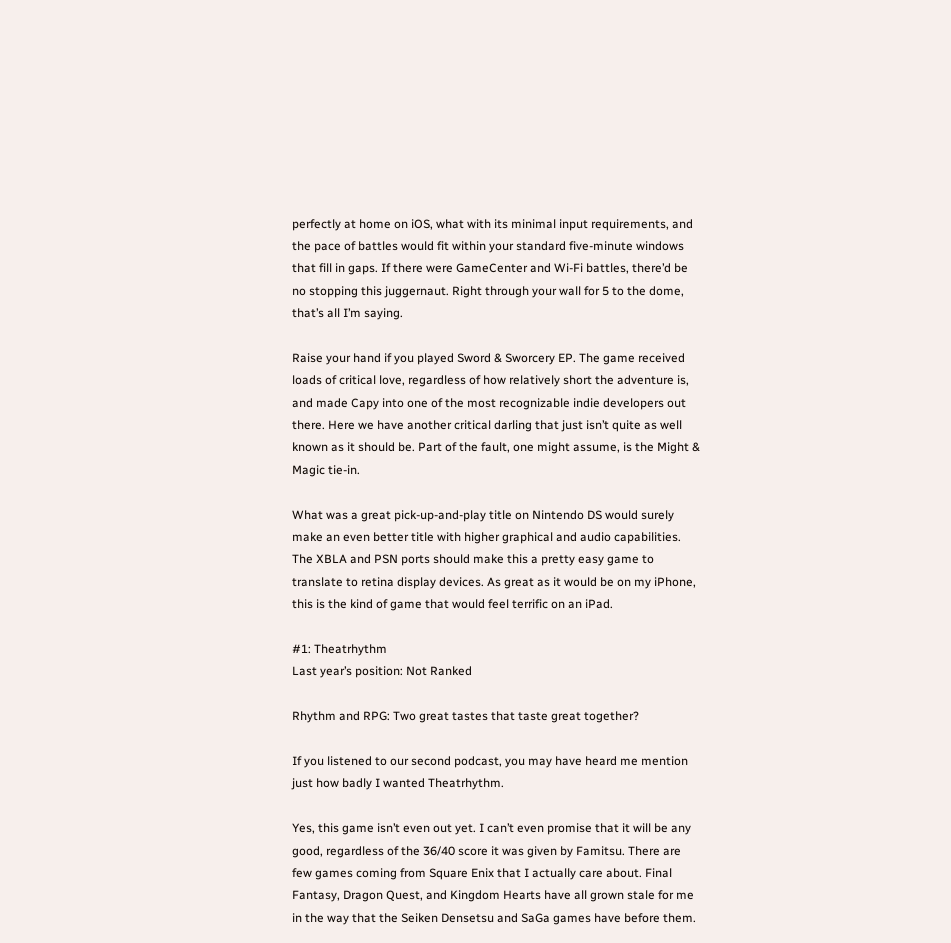perfectly at home on iOS, what with its minimal input requirements, and the pace of battles would fit within your standard five-minute windows that fill in gaps. If there were GameCenter and Wi-Fi battles, there’d be no stopping this juggernaut. Right through your wall for 5 to the dome, that’s all I’m saying.

Raise your hand if you played Sword & Sworcery EP. The game received loads of critical love, regardless of how relatively short the adventure is, and made Capy into one of the most recognizable indie developers out there. Here we have another critical darling that just isn’t quite as well known as it should be. Part of the fault, one might assume, is the Might & Magic tie-in.

What was a great pick-up-and-play title on Nintendo DS would surely make an even better title with higher graphical and audio capabilities. The XBLA and PSN ports should make this a pretty easy game to translate to retina display devices. As great as it would be on my iPhone, this is the kind of game that would feel terrific on an iPad.

#1: Theatrhythm
Last year’s position: Not Ranked

Rhythm and RPG: Two great tastes that taste great together?

If you listened to our second podcast, you may have heard me mention just how badly I wanted Theatrhythm.

Yes, this game isn’t even out yet. I can’t even promise that it will be any good, regardless of the 36/40 score it was given by Famitsu. There are few games coming from Square Enix that I actually care about. Final Fantasy, Dragon Quest, and Kingdom Hearts have all grown stale for me in the way that the Seiken Densetsu and SaGa games have before them.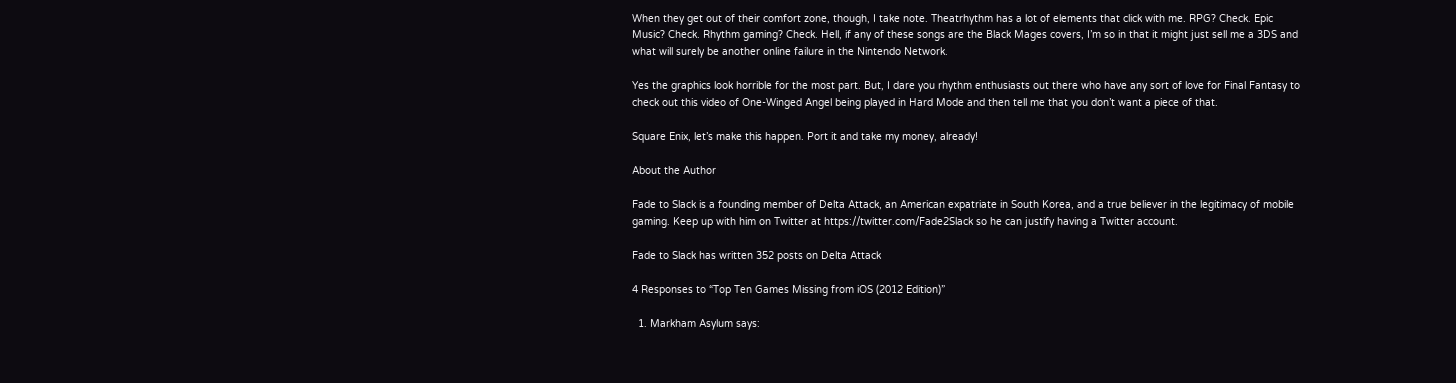When they get out of their comfort zone, though, I take note. Theatrhythm has a lot of elements that click with me. RPG? Check. Epic Music? Check. Rhythm gaming? Check. Hell, if any of these songs are the Black Mages covers, I’m so in that it might just sell me a 3DS and what will surely be another online failure in the Nintendo Network.

Yes the graphics look horrible for the most part. But, I dare you rhythm enthusiasts out there who have any sort of love for Final Fantasy to check out this video of One-Winged Angel being played in Hard Mode and then tell me that you don’t want a piece of that.

Square Enix, let’s make this happen. Port it and take my money, already!

About the Author

Fade to Slack is a founding member of Delta Attack, an American expatriate in South Korea, and a true believer in the legitimacy of mobile gaming. Keep up with him on Twitter at https://twitter.com/Fade2Slack so he can justify having a Twitter account.

Fade to Slack has written 352 posts on Delta Attack

4 Responses to “Top Ten Games Missing from iOS (2012 Edition)”

  1. Markham Asylum says: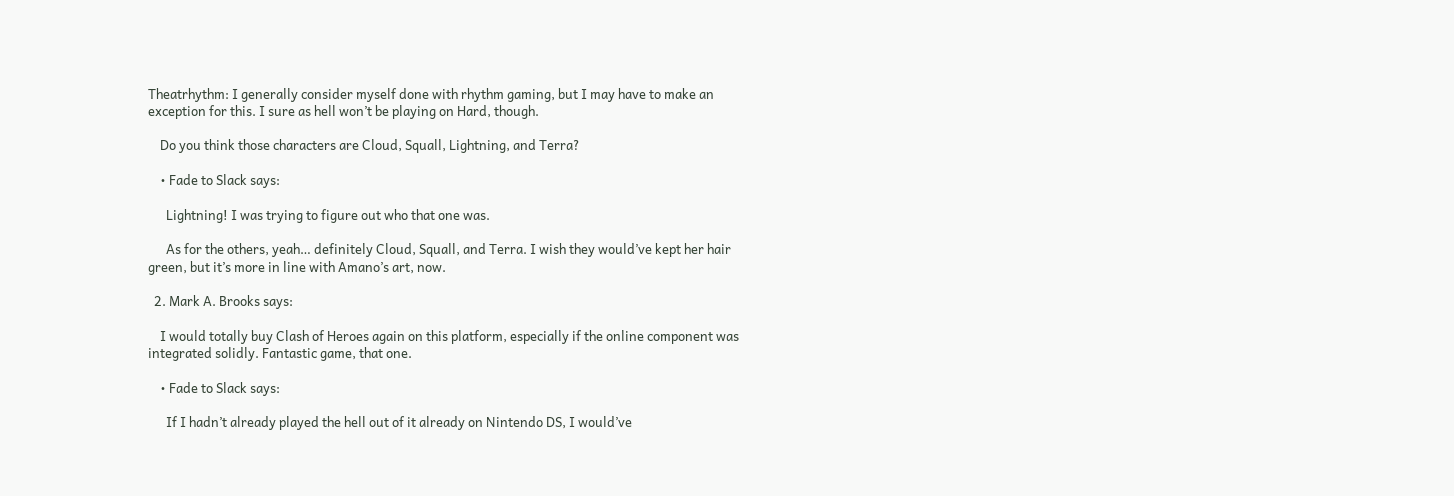Theatrhythm: I generally consider myself done with rhythm gaming, but I may have to make an exception for this. I sure as hell won’t be playing on Hard, though.

    Do you think those characters are Cloud, Squall, Lightning, and Terra?

    • Fade to Slack says:

      Lightning! I was trying to figure out who that one was.

      As for the others, yeah… definitely Cloud, Squall, and Terra. I wish they would’ve kept her hair green, but it’s more in line with Amano’s art, now.

  2. Mark A. Brooks says:

    I would totally buy Clash of Heroes again on this platform, especially if the online component was integrated solidly. Fantastic game, that one.

    • Fade to Slack says:

      If I hadn’t already played the hell out of it already on Nintendo DS, I would’ve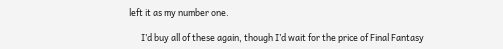left it as my number one.

      I’d buy all of these again, though I’d wait for the price of Final Fantasy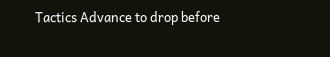Tactics Advance to drop before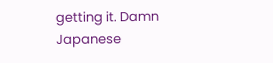getting it. Damn Japanese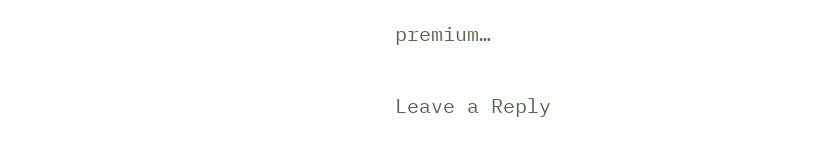premium…

Leave a Reply